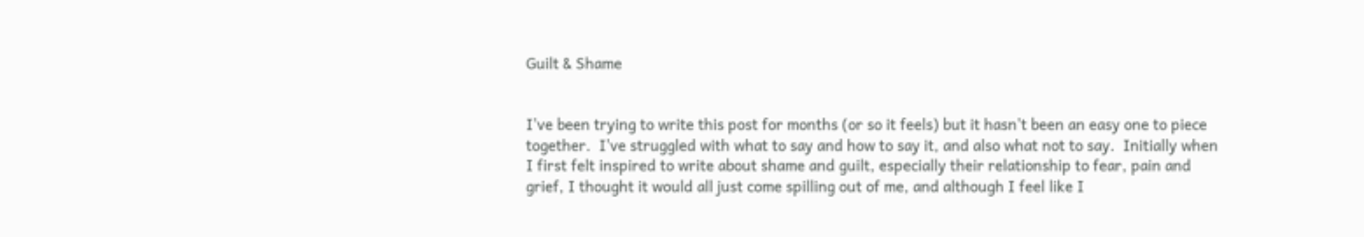Guilt & Shame


I've been trying to write this post for months (or so it feels) but it hasn't been an easy one to piece together.  I've struggled with what to say and how to say it, and also what not to say.  Initially when I first felt inspired to write about shame and guilt, especially their relationship to fear, pain and grief, I thought it would all just come spilling out of me, and although I feel like I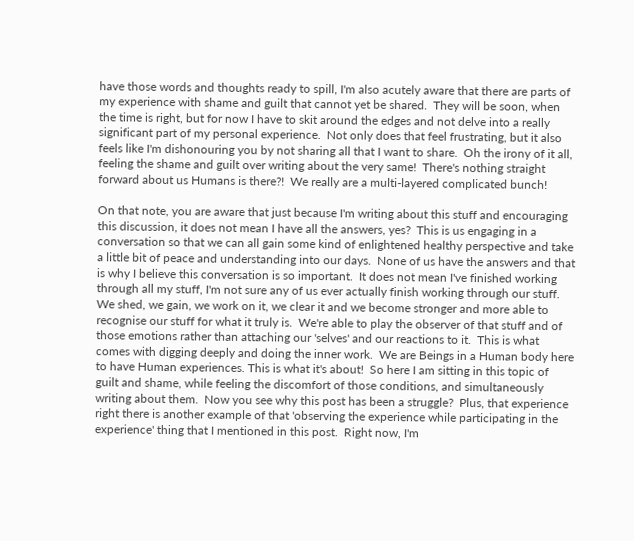have those words and thoughts ready to spill, I'm also acutely aware that there are parts of my experience with shame and guilt that cannot yet be shared.  They will be soon, when the time is right, but for now I have to skit around the edges and not delve into a really significant part of my personal experience.  Not only does that feel frustrating, but it also feels like I'm dishonouring you by not sharing all that I want to share.  Oh the irony of it all, feeling the shame and guilt over writing about the very same!  There's nothing straight forward about us Humans is there?!  We really are a multi-layered complicated bunch!

On that note, you are aware that just because I'm writing about this stuff and encouraging this discussion, it does not mean I have all the answers, yes?  This is us engaging in a conversation so that we can all gain some kind of enlightened healthy perspective and take a little bit of peace and understanding into our days.  None of us have the answers and that is why I believe this conversation is so important.  It does not mean I've finished working through all my stuff, I'm not sure any of us ever actually finish working through our stuff.  We shed, we gain, we work on it, we clear it and we become stronger and more able to recognise our stuff for what it truly is.  We're able to play the observer of that stuff and of those emotions rather than attaching our 'selves' and our reactions to it.  This is what comes with digging deeply and doing the inner work.  We are Beings in a Human body here to have Human experiences. This is what it's about!  So here I am sitting in this topic of guilt and shame, while feeling the discomfort of those conditions, and simultaneously writing about them.  Now you see why this post has been a struggle?  Plus, that experience right there is another example of that 'observing the experience while participating in the experience' thing that I mentioned in this post.  Right now, I'm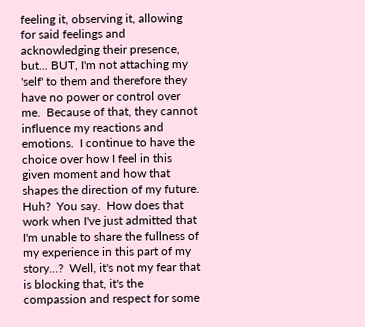feeling it, observing it, allowing for said feelings and acknowledging their presence, but... BUT, I'm not attaching my 'self' to them and therefore they have no power or control over me.  Because of that, they cannot influence my reactions and emotions.  I continue to have the choice over how I feel in this given moment and how that shapes the direction of my future.  Huh?  You say.  How does that work when I've just admitted that I'm unable to share the fullness of my experience in this part of my story...?  Well, it's not my fear that is blocking that, it's the compassion and respect for some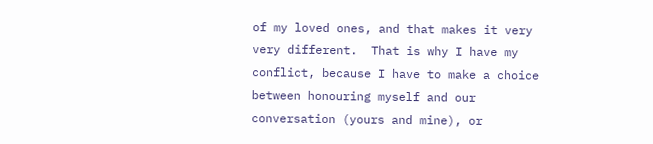of my loved ones, and that makes it very very different.  That is why I have my conflict, because I have to make a choice between honouring myself and our conversation (yours and mine), or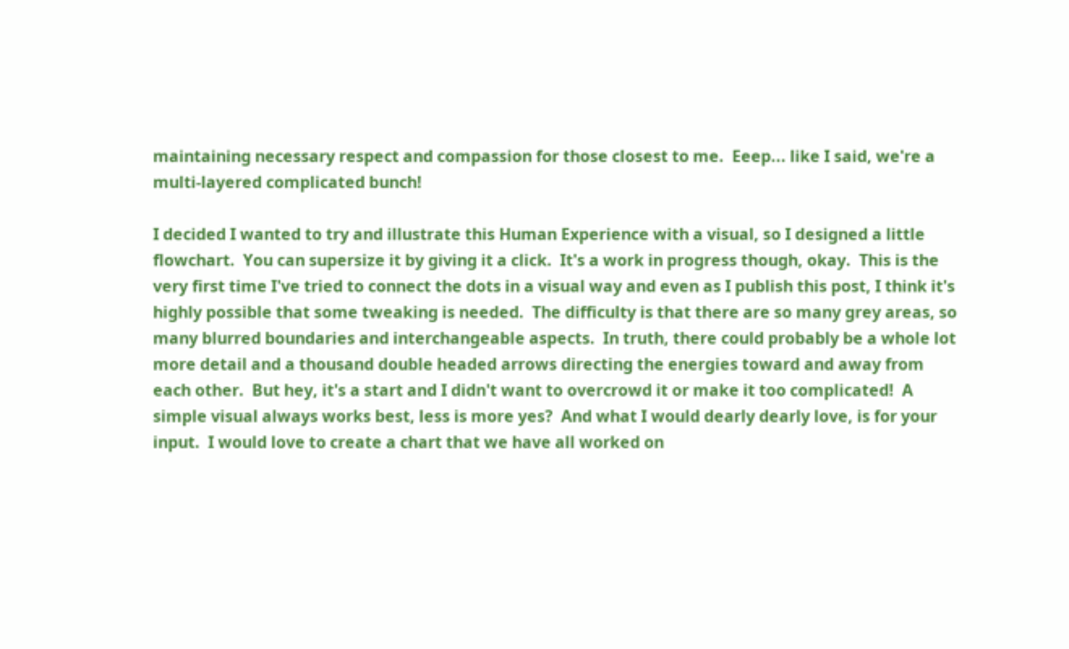maintaining necessary respect and compassion for those closest to me.  Eeep... like I said, we're a multi-layered complicated bunch!

I decided I wanted to try and illustrate this Human Experience with a visual, so I designed a little flowchart.  You can supersize it by giving it a click.  It's a work in progress though, okay.  This is the very first time I've tried to connect the dots in a visual way and even as I publish this post, I think it's highly possible that some tweaking is needed.  The difficulty is that there are so many grey areas, so many blurred boundaries and interchangeable aspects.  In truth, there could probably be a whole lot more detail and a thousand double headed arrows directing the energies toward and away from each other.  But hey, it's a start and I didn't want to overcrowd it or make it too complicated!  A simple visual always works best, less is more yes?  And what I would dearly dearly love, is for your input.  I would love to create a chart that we have all worked on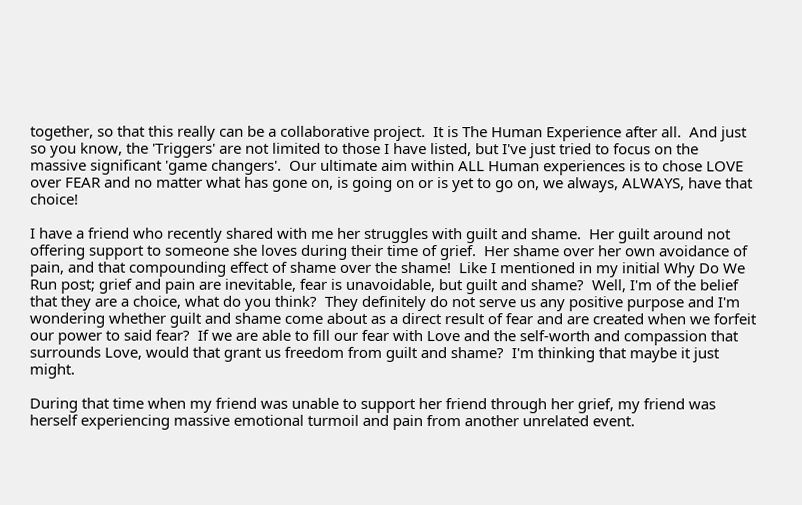together, so that this really can be a collaborative project.  It is The Human Experience after all.  And just so you know, the 'Triggers' are not limited to those I have listed, but I've just tried to focus on the massive significant 'game changers'.  Our ultimate aim within ALL Human experiences is to chose LOVE over FEAR and no matter what has gone on, is going on or is yet to go on, we always, ALWAYS, have that choice!

I have a friend who recently shared with me her struggles with guilt and shame.  Her guilt around not offering support to someone she loves during their time of grief.  Her shame over her own avoidance of pain, and that compounding effect of shame over the shame!  Like I mentioned in my initial Why Do We Run post; grief and pain are inevitable, fear is unavoidable, but guilt and shame?  Well, I'm of the belief that they are a choice, what do you think?  They definitely do not serve us any positive purpose and I'm wondering whether guilt and shame come about as a direct result of fear and are created when we forfeit our power to said fear?  If we are able to fill our fear with Love and the self-worth and compassion that surrounds Love, would that grant us freedom from guilt and shame?  I'm thinking that maybe it just might.

During that time when my friend was unable to support her friend through her grief, my friend was herself experiencing massive emotional turmoil and pain from another unrelated event.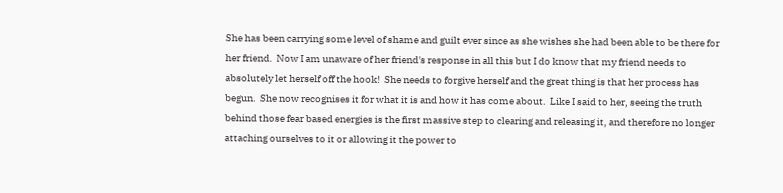She has been carrying some level of shame and guilt ever since as she wishes she had been able to be there for her friend.  Now I am unaware of her friend's response in all this but I do know that my friend needs to absolutely let herself off the hook!  She needs to forgive herself and the great thing is that her process has begun.  She now recognises it for what it is and how it has come about.  Like I said to her, seeing the truth behind those fear based energies is the first massive step to clearing and releasing it, and therefore no longer attaching ourselves to it or allowing it the power to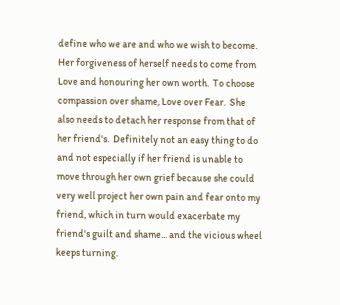define who we are and who we wish to become.  Her forgiveness of herself needs to come from Love and honouring her own worth.  To choose compassion over shame, Love over Fear.  She also needs to detach her response from that of her friend's.  Definitely not an easy thing to do and not especially if her friend is unable to move through her own grief because she could very well project her own pain and fear onto my friend, which in turn would exacerbate my friend's guilt and shame... and the vicious wheel keeps turning.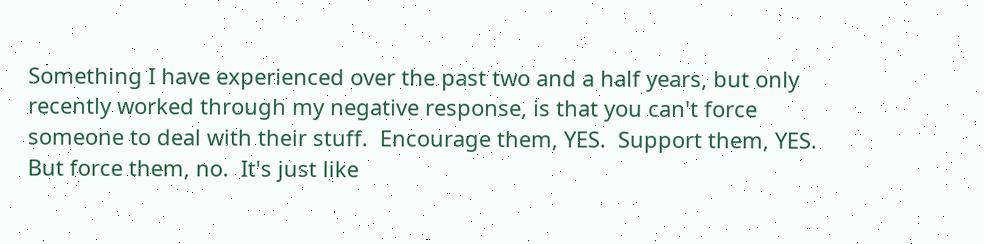Something I have experienced over the past two and a half years, but only recently worked through my negative response, is that you can't force someone to deal with their stuff.  Encourage them, YES.  Support them, YES.  But force them, no.  It's just like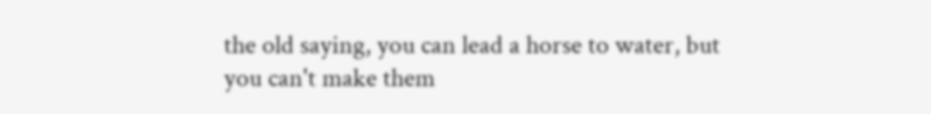the old saying, you can lead a horse to water, but you can't make them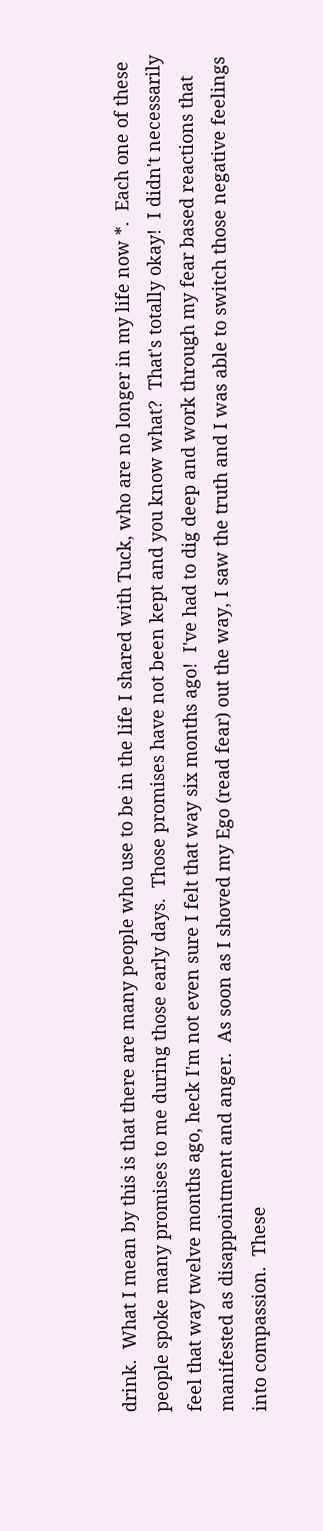drink.  What I mean by this is that there are many people who use to be in the life I shared with Tuck, who are no longer in my life now *.  Each one of these people spoke many promises to me during those early days.  Those promises have not been kept and you know what?  That's totally okay!  I didn't necessarily feel that way twelve months ago, heck I'm not even sure I felt that way six months ago!  I've had to dig deep and work through my fear based reactions that manifested as disappointment and anger.  As soon as I shoved my Ego (read fear) out the way, I saw the truth and I was able to switch those negative feelings into compassion.  These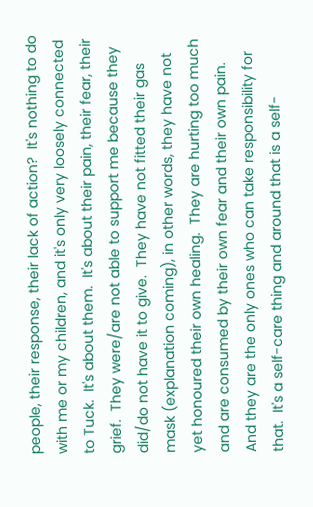people, their response, their lack of action?  It's nothing to do with me or my children, and it's only very loosely connected to Tuck.  It's about them.  It's about their pain, their fear, their grief.  They were/are not able to support me because they did/do not have it to give.  They have not fitted their gas mask (explanation coming), in other words, they have not yet honoured their own healing.  They are hurting too much and are consumed by their own fear and their own pain.  And they are the only ones who can take responsibility for that.  It's a self-care thing and around that is a self-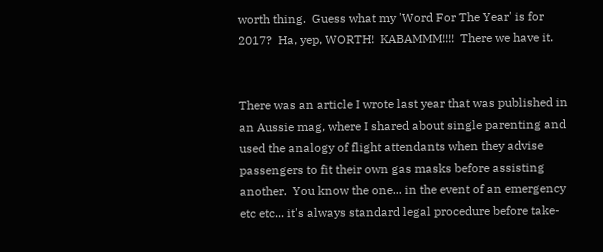worth thing.  Guess what my 'Word For The Year' is for 2017?  Ha, yep, WORTH!  KABAMMM!!!!  There we have it.


There was an article I wrote last year that was published in an Aussie mag, where I shared about single parenting and used the analogy of flight attendants when they advise passengers to fit their own gas masks before assisting another.  You know the one... in the event of an emergency etc etc... it's always standard legal procedure before take-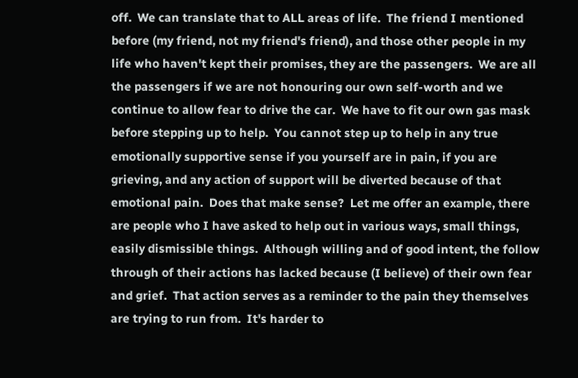off.  We can translate that to ALL areas of life.  The friend I mentioned before (my friend, not my friend's friend), and those other people in my life who haven't kept their promises, they are the passengers.  We are all the passengers if we are not honouring our own self-worth and we continue to allow fear to drive the car.  We have to fit our own gas mask before stepping up to help.  You cannot step up to help in any true emotionally supportive sense if you yourself are in pain, if you are grieving, and any action of support will be diverted because of that emotional pain.  Does that make sense?  Let me offer an example, there are people who I have asked to help out in various ways, small things, easily dismissible things.  Although willing and of good intent, the follow through of their actions has lacked because (I believe) of their own fear and grief.  That action serves as a reminder to the pain they themselves are trying to run from.  It's harder to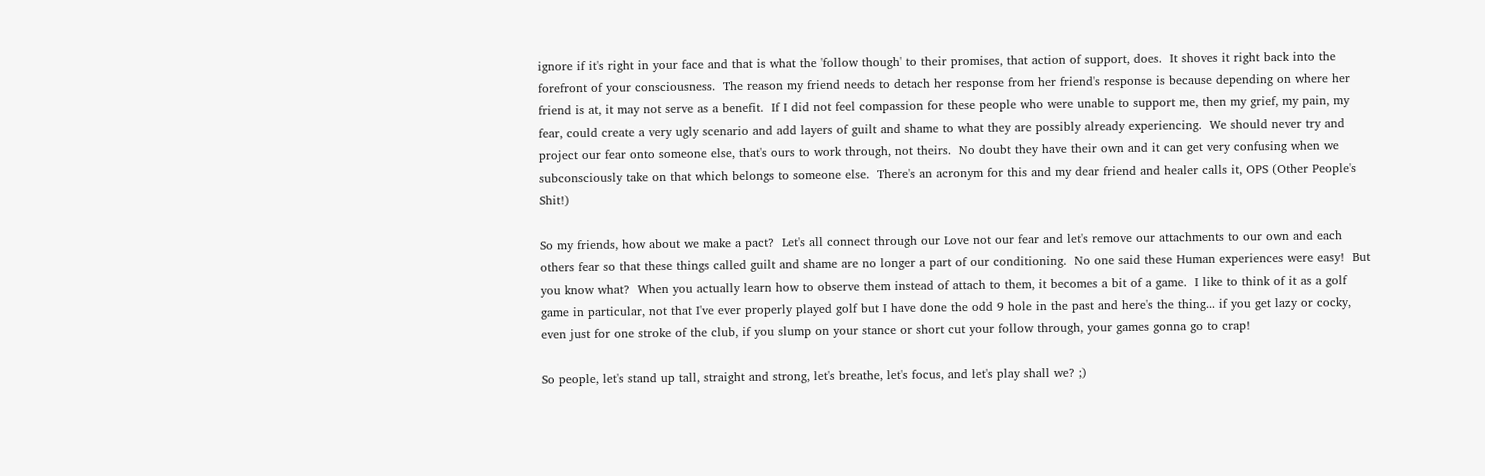ignore if it's right in your face and that is what the 'follow though' to their promises, that action of support, does.  It shoves it right back into the forefront of your consciousness.  The reason my friend needs to detach her response from her friend's response is because depending on where her friend is at, it may not serve as a benefit.  If I did not feel compassion for these people who were unable to support me, then my grief, my pain, my fear, could create a very ugly scenario and add layers of guilt and shame to what they are possibly already experiencing.  We should never try and project our fear onto someone else, that's ours to work through, not theirs.  No doubt they have their own and it can get very confusing when we subconsciously take on that which belongs to someone else.  There's an acronym for this and my dear friend and healer calls it, OPS (Other People's Shit!)

So my friends, how about we make a pact?  Let's all connect through our Love not our fear and let's remove our attachments to our own and each others fear so that these things called guilt and shame are no longer a part of our conditioning.  No one said these Human experiences were easy!  But you know what?  When you actually learn how to observe them instead of attach to them, it becomes a bit of a game.  I like to think of it as a golf game in particular, not that I've ever properly played golf but I have done the odd 9 hole in the past and here's the thing... if you get lazy or cocky, even just for one stroke of the club, if you slump on your stance or short cut your follow through, your games gonna go to crap!

So people, let's stand up tall, straight and strong, let's breathe, let's focus, and let's play shall we? ;)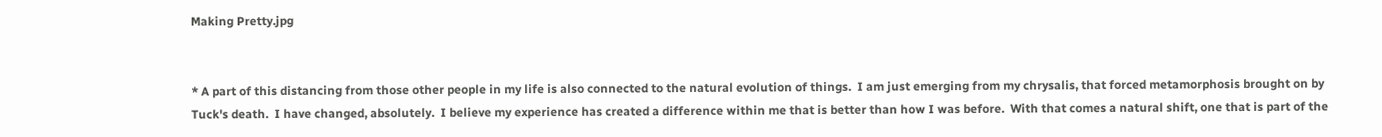Making Pretty.jpg


* A part of this distancing from those other people in my life is also connected to the natural evolution of things.  I am just emerging from my chrysalis, that forced metamorphosis brought on by Tuck's death.  I have changed, absolutely.  I believe my experience has created a difference within me that is better than how I was before.  With that comes a natural shift, one that is part of the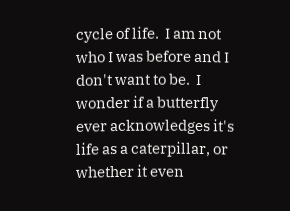cycle of life.  I am not who I was before and I don't want to be.  I wonder if a butterfly ever acknowledges it's life as a caterpillar, or whether it even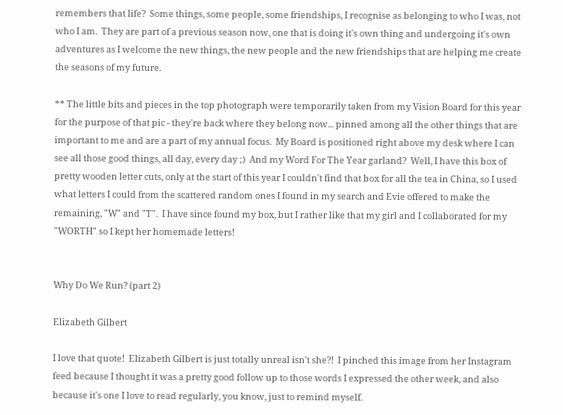remembers that life?  Some things, some people, some friendships, I recognise as belonging to who I was, not who I am.  They are part of a previous season now, one that is doing it's own thing and undergoing it's own adventures as I welcome the new things, the new people and the new friendships that are helping me create the seasons of my future.

** The little bits and pieces in the top photograph were temporarily taken from my Vision Board for this year for the purpose of that pic - they're back where they belong now... pinned among all the other things that are important to me and are a part of my annual focus.  My Board is positioned right above my desk where I can see all those good things, all day, every day ;)  And my Word For The Year garland?  Well, I have this box of pretty wooden letter cuts, only at the start of this year I couldn't find that box for all the tea in China, so I used what letters I could from the scattered random ones I found in my search and Evie offered to make the remaining, "W" and "T".  I have since found my box, but I rather like that my girl and I collaborated for my "WORTH" so I kept her homemade letters!


Why Do We Run? (part 2)

Elizabeth Gilbert

I love that quote!  Elizabeth Gilbert is just totally unreal isn't she?!  I pinched this image from her Instagram feed because I thought it was a pretty good follow up to those words I expressed the other week, and also because it's one I love to read regularly, you know, just to remind myself.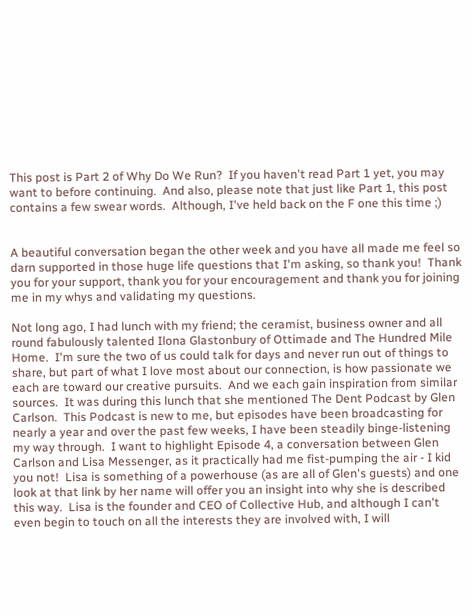This post is Part 2 of Why Do We Run?  If you haven't read Part 1 yet, you may want to before continuing.  And also, please note that just like Part 1, this post contains a few swear words.  Although, I've held back on the F one this time ;)


A beautiful conversation began the other week and you have all made me feel so darn supported in those huge life questions that I'm asking, so thank you!  Thank you for your support, thank you for your encouragement and thank you for joining me in my whys and validating my questions.

Not long ago, I had lunch with my friend; the ceramist, business owner and all round fabulously talented Ilona Glastonbury of Ottimade and The Hundred Mile Home.  I'm sure the two of us could talk for days and never run out of things to share, but part of what I love most about our connection, is how passionate we each are toward our creative pursuits.  And we each gain inspiration from similar sources.  It was during this lunch that she mentioned The Dent Podcast by Glen Carlson.  This Podcast is new to me, but episodes have been broadcasting for nearly a year and over the past few weeks, I have been steadily binge-listening my way through.  I want to highlight Episode 4, a conversation between Glen Carlson and Lisa Messenger, as it practically had me fist-pumping the air - I kid you not!  Lisa is something of a powerhouse (as are all of Glen's guests) and one look at that link by her name will offer you an insight into why she is described this way.  Lisa is the founder and CEO of Collective Hub, and although I can't even begin to touch on all the interests they are involved with, I will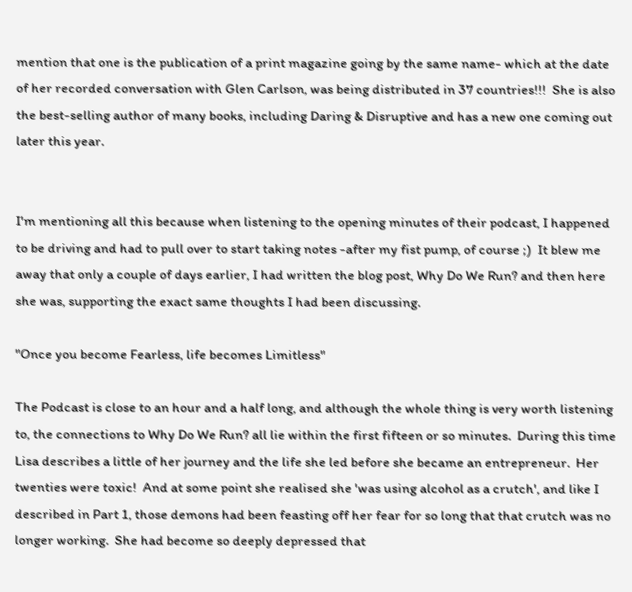mention that one is the publication of a print magazine going by the same name- which at the date of her recorded conversation with Glen Carlson, was being distributed in 37 countries!!!  She is also the best-selling author of many books, including Daring & Disruptive and has a new one coming out later this year.


I'm mentioning all this because when listening to the opening minutes of their podcast, I happened to be driving and had to pull over to start taking notes -after my fist pump, of course ;)  It blew me away that only a couple of days earlier, I had written the blog post, Why Do We Run? and then here she was, supporting the exact same thoughts I had been discussing.

"Once you become Fearless, life becomes Limitless"

The Podcast is close to an hour and a half long, and although the whole thing is very worth listening to, the connections to Why Do We Run? all lie within the first fifteen or so minutes.  During this time Lisa describes a little of her journey and the life she led before she became an entrepreneur.  Her twenties were toxic!  And at some point she realised she 'was using alcohol as a crutch', and like I described in Part 1, those demons had been feasting off her fear for so long that that crutch was no longer working.  She had become so deeply depressed that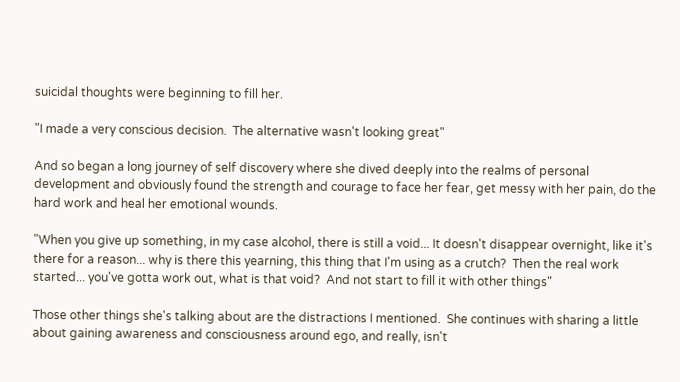suicidal thoughts were beginning to fill her.

"I made a very conscious decision.  The alternative wasn't looking great"

And so began a long journey of self discovery where she dived deeply into the realms of personal development and obviously found the strength and courage to face her fear, get messy with her pain, do the hard work and heal her emotional wounds.

"When you give up something, in my case alcohol, there is still a void... It doesn't disappear overnight, like it's there for a reason... why is there this yearning, this thing that I'm using as a crutch?  Then the real work started... you've gotta work out, what is that void?  And not start to fill it with other things"

Those other things she's talking about are the distractions I mentioned.  She continues with sharing a little about gaining awareness and consciousness around ego, and really, isn't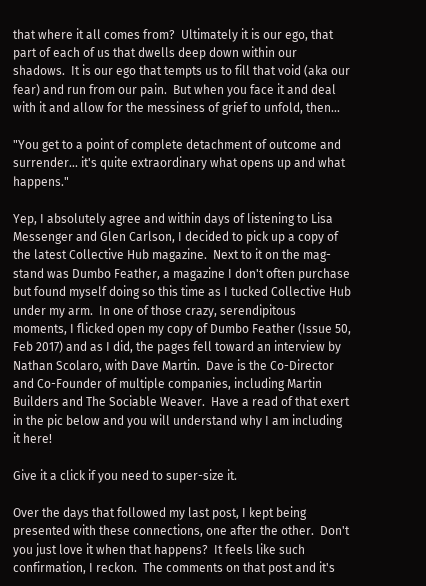that where it all comes from?  Ultimately it is our ego, that part of each of us that dwells deep down within our shadows.  It is our ego that tempts us to fill that void (aka our fear) and run from our pain.  But when you face it and deal with it and allow for the messiness of grief to unfold, then...

"You get to a point of complete detachment of outcome and surrender... it's quite extraordinary what opens up and what happens."

Yep, I absolutely agree and within days of listening to Lisa Messenger and Glen Carlson, I decided to pick up a copy of the latest Collective Hub magazine.  Next to it on the mag-stand was Dumbo Feather, a magazine I don't often purchase but found myself doing so this time as I tucked Collective Hub under my arm.  In one of those crazy, serendipitous moments, I flicked open my copy of Dumbo Feather (Issue 50, Feb 2017) and as I did, the pages fell toward an interview by Nathan Scolaro, with Dave Martin.  Dave is the Co-Director and Co-Founder of multiple companies, including Martin Builders and The Sociable Weaver.  Have a read of that exert in the pic below and you will understand why I am including it here!

Give it a click if you need to super-size it.

Over the days that followed my last post, I kept being presented with these connections, one after the other.  Don't you just love it when that happens?  It feels like such confirmation, I reckon.  The comments on that post and it's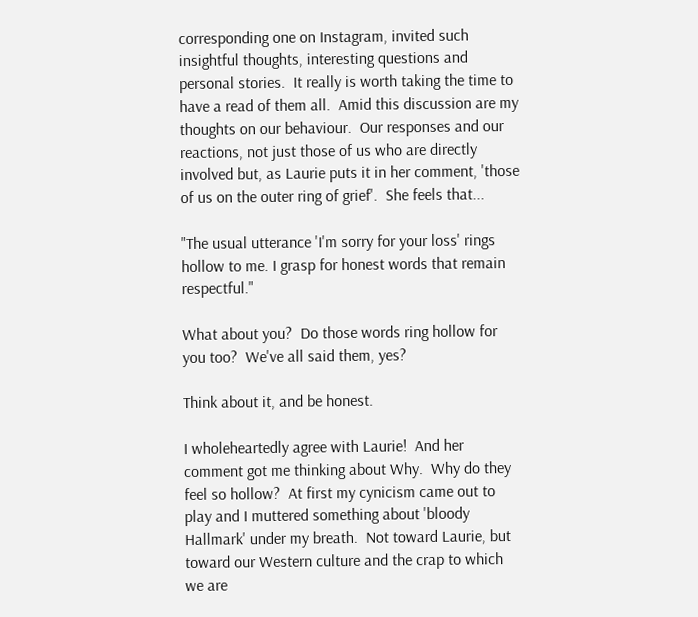corresponding one on Instagram, invited such insightful thoughts, interesting questions and personal stories.  It really is worth taking the time to have a read of them all.  Amid this discussion are my thoughts on our behaviour.  Our responses and our reactions, not just those of us who are directly involved but, as Laurie puts it in her comment, 'those of us on the outer ring of grief'.  She feels that...

"The usual utterance 'I'm sorry for your loss' rings hollow to me. I grasp for honest words that remain respectful."

What about you?  Do those words ring hollow for you too?  We've all said them, yes?

Think about it, and be honest.

I wholeheartedly agree with Laurie!  And her comment got me thinking about Why.  Why do they feel so hollow?  At first my cynicism came out to play and I muttered something about 'bloody Hallmark' under my breath.  Not toward Laurie, but toward our Western culture and the crap to which we are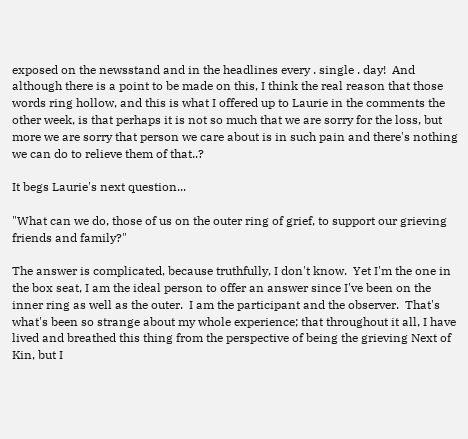exposed on the newsstand and in the headlines every . single . day!  And although there is a point to be made on this, I think the real reason that those words ring hollow, and this is what I offered up to Laurie in the comments the other week, is that perhaps it is not so much that we are sorry for the loss, but more we are sorry that person we care about is in such pain and there's nothing we can do to relieve them of that..?

It begs Laurie's next question...

"What can we do, those of us on the outer ring of grief, to support our grieving friends and family?"

The answer is complicated, because truthfully, I don't know.  Yet I'm the one in the box seat, I am the ideal person to offer an answer since I've been on the inner ring as well as the outer.  I am the participant and the observer.  That's what's been so strange about my whole experience; that throughout it all, I have lived and breathed this thing from the perspective of being the grieving Next of Kin, but I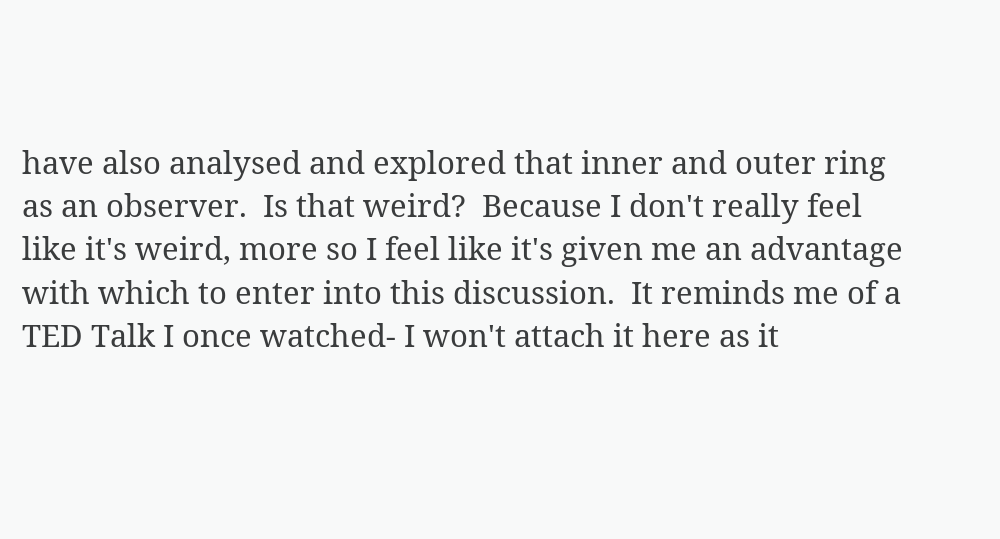have also analysed and explored that inner and outer ring as an observer.  Is that weird?  Because I don't really feel like it's weird, more so I feel like it's given me an advantage with which to enter into this discussion.  It reminds me of a TED Talk I once watched- I won't attach it here as it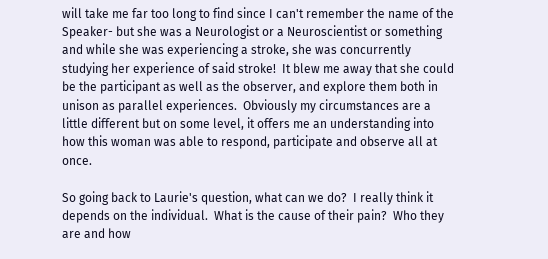will take me far too long to find since I can't remember the name of the Speaker- but she was a Neurologist or a Neuroscientist or something and while she was experiencing a stroke, she was concurrently studying her experience of said stroke!  It blew me away that she could be the participant as well as the observer, and explore them both in unison as parallel experiences.  Obviously my circumstances are a little different but on some level, it offers me an understanding into how this woman was able to respond, participate and observe all at once.

So going back to Laurie's question, what can we do?  I really think it depends on the individual.  What is the cause of their pain?  Who they are and how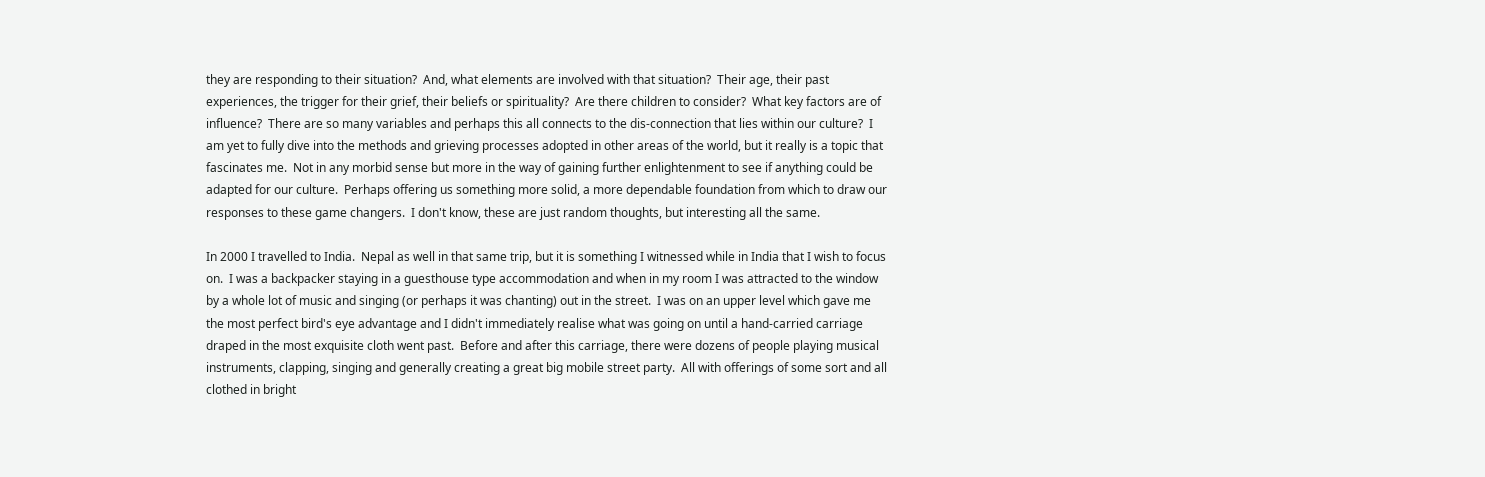they are responding to their situation?  And, what elements are involved with that situation?  Their age, their past experiences, the trigger for their grief, their beliefs or spirituality?  Are there children to consider?  What key factors are of influence?  There are so many variables and perhaps this all connects to the dis-connection that lies within our culture?  I am yet to fully dive into the methods and grieving processes adopted in other areas of the world, but it really is a topic that fascinates me.  Not in any morbid sense but more in the way of gaining further enlightenment to see if anything could be adapted for our culture.  Perhaps offering us something more solid, a more dependable foundation from which to draw our responses to these game changers.  I don't know, these are just random thoughts, but interesting all the same.

In 2000 I travelled to India.  Nepal as well in that same trip, but it is something I witnessed while in India that I wish to focus on.  I was a backpacker staying in a guesthouse type accommodation and when in my room I was attracted to the window by a whole lot of music and singing (or perhaps it was chanting) out in the street.  I was on an upper level which gave me the most perfect bird's eye advantage and I didn't immediately realise what was going on until a hand-carried carriage draped in the most exquisite cloth went past.  Before and after this carriage, there were dozens of people playing musical instruments, clapping, singing and generally creating a great big mobile street party.  All with offerings of some sort and all clothed in bright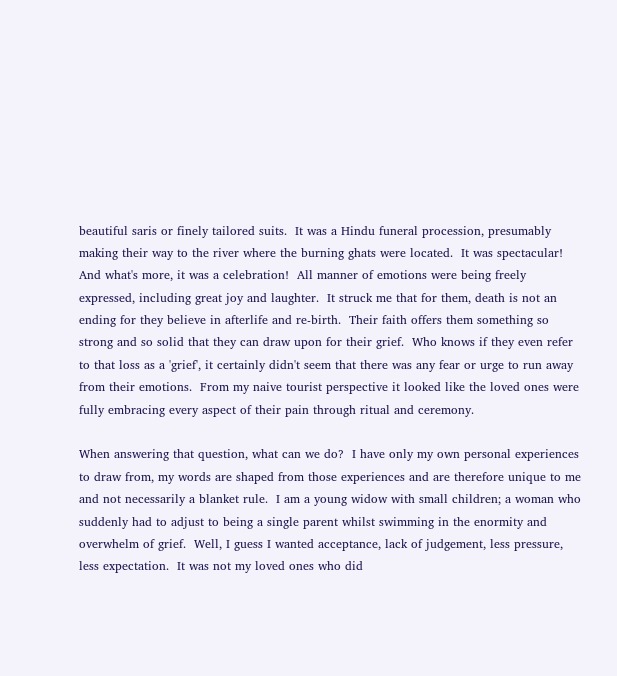beautiful saris or finely tailored suits.  It was a Hindu funeral procession, presumably making their way to the river where the burning ghats were located.  It was spectacular!  And what's more, it was a celebration!  All manner of emotions were being freely expressed, including great joy and laughter.  It struck me that for them, death is not an ending for they believe in afterlife and re-birth.  Their faith offers them something so strong and so solid that they can draw upon for their grief.  Who knows if they even refer to that loss as a 'grief', it certainly didn't seem that there was any fear or urge to run away from their emotions.  From my naive tourist perspective it looked like the loved ones were fully embracing every aspect of their pain through ritual and ceremony.

When answering that question, what can we do?  I have only my own personal experiences to draw from, my words are shaped from those experiences and are therefore unique to me and not necessarily a blanket rule.  I am a young widow with small children; a woman who suddenly had to adjust to being a single parent whilst swimming in the enormity and overwhelm of grief.  Well, I guess I wanted acceptance, lack of judgement, less pressure, less expectation.  It was not my loved ones who did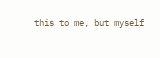this to me, but myself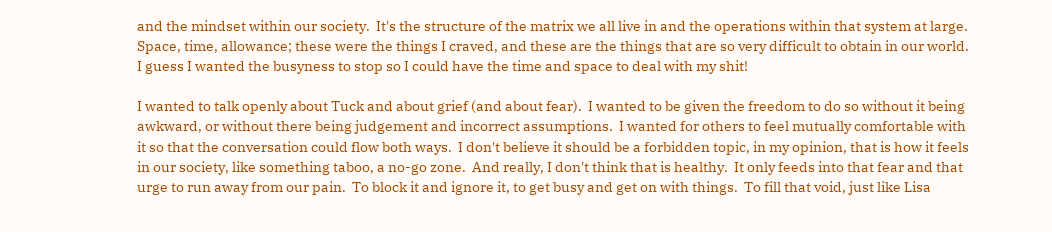and the mindset within our society.  It's the structure of the matrix we all live in and the operations within that system at large.  Space, time, allowance; these were the things I craved, and these are the things that are so very difficult to obtain in our world.  I guess I wanted the busyness to stop so I could have the time and space to deal with my shit!

I wanted to talk openly about Tuck and about grief (and about fear).  I wanted to be given the freedom to do so without it being awkward, or without there being judgement and incorrect assumptions.  I wanted for others to feel mutually comfortable with it so that the conversation could flow both ways.  I don't believe it should be a forbidden topic, in my opinion, that is how it feels in our society, like something taboo, a no-go zone.  And really, I don't think that is healthy.  It only feeds into that fear and that urge to run away from our pain.  To block it and ignore it, to get busy and get on with things.  To fill that void, just like Lisa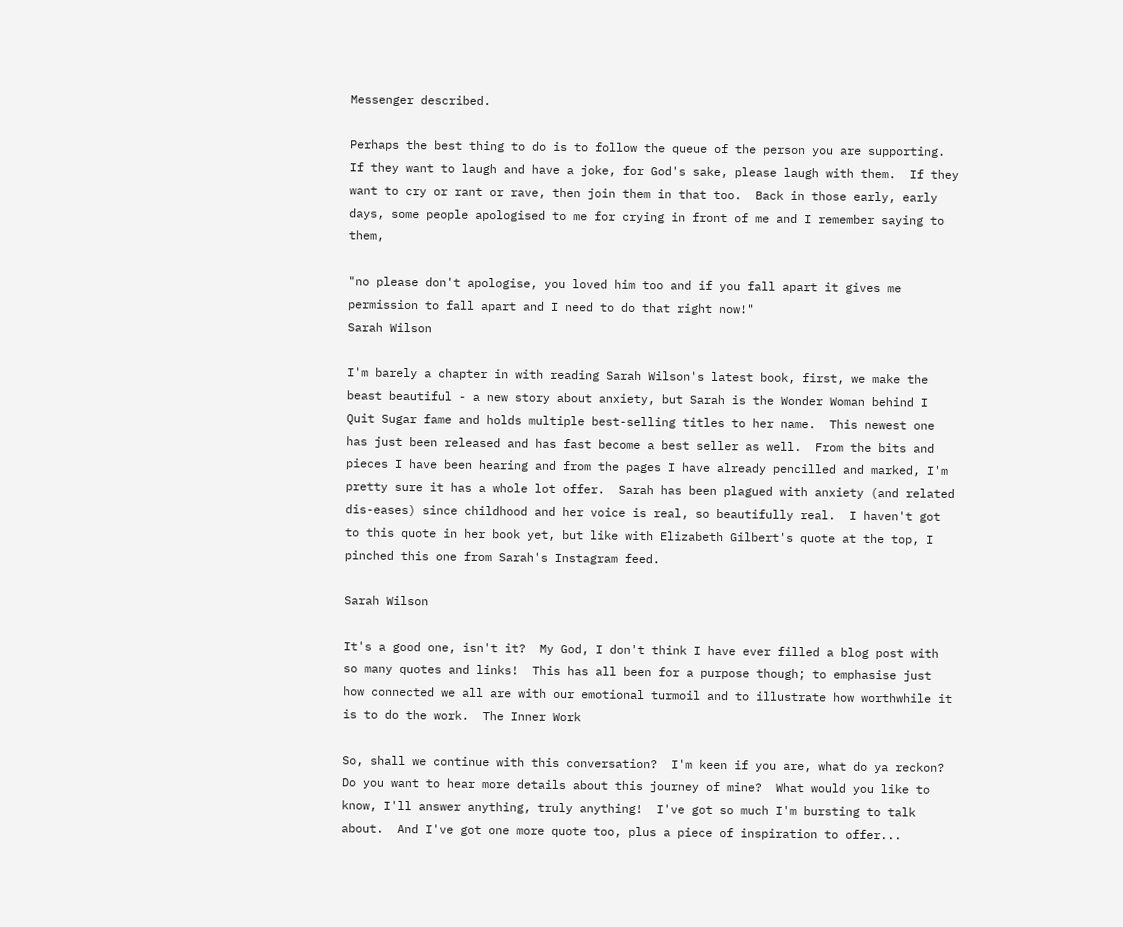Messenger described.

Perhaps the best thing to do is to follow the queue of the person you are supporting.  If they want to laugh and have a joke, for God's sake, please laugh with them.  If they want to cry or rant or rave, then join them in that too.  Back in those early, early days, some people apologised to me for crying in front of me and I remember saying to them,

"no please don't apologise, you loved him too and if you fall apart it gives me permission to fall apart and I need to do that right now!"
Sarah Wilson

I'm barely a chapter in with reading Sarah Wilson's latest book, first, we make the beast beautiful - a new story about anxiety, but Sarah is the Wonder Woman behind I Quit Sugar fame and holds multiple best-selling titles to her name.  This newest one has just been released and has fast become a best seller as well.  From the bits and pieces I have been hearing and from the pages I have already pencilled and marked, I'm pretty sure it has a whole lot offer.  Sarah has been plagued with anxiety (and related dis-eases) since childhood and her voice is real, so beautifully real.  I haven't got to this quote in her book yet, but like with Elizabeth Gilbert's quote at the top, I pinched this one from Sarah's Instagram feed.

Sarah Wilson

It's a good one, isn't it?  My God, I don't think I have ever filled a blog post with so many quotes and links!  This has all been for a purpose though; to emphasise just how connected we all are with our emotional turmoil and to illustrate how worthwhile it is to do the work.  The Inner Work

So, shall we continue with this conversation?  I'm keen if you are, what do ya reckon?  Do you want to hear more details about this journey of mine?  What would you like to know, I'll answer anything, truly anything!  I've got so much I'm bursting to talk about.  And I've got one more quote too, plus a piece of inspiration to offer...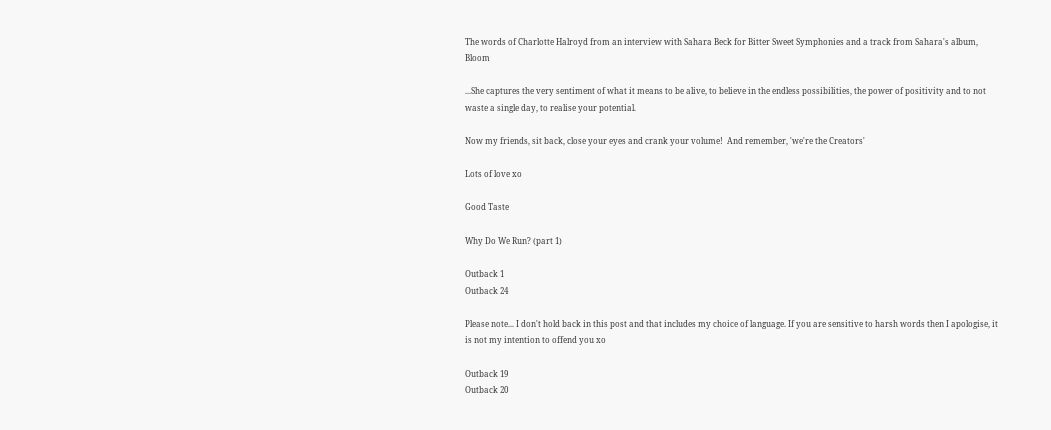The words of Charlotte Halroyd from an interview with Sahara Beck for Bitter Sweet Symphonies and a track from Sahara's album, Bloom

...She captures the very sentiment of what it means to be alive, to believe in the endless possibilities, the power of positivity and to not waste a single day, to realise your potential.

Now my friends, sit back, close your eyes and crank your volume!  And remember, 'we're the Creators'

Lots of love xo

Good Taste

Why Do We Run? (part 1)

Outback 1
Outback 24

Please note... I don't hold back in this post and that includes my choice of language. If you are sensitive to harsh words then I apologise, it is not my intention to offend you xo

Outback 19
Outback 20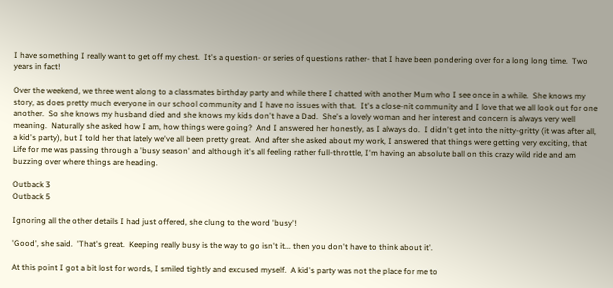I have something I really want to get off my chest.  It's a question- or series of questions rather- that I have been pondering over for a long long time.  Two years in fact!

Over the weekend, we three went along to a classmates birthday party and while there I chatted with another Mum who I see once in a while.  She knows my story, as does pretty much everyone in our school community and I have no issues with that.  It's a close-nit community and I love that we all look out for one another.  So she knows my husband died and she knows my kids don't have a Dad.  She's a lovely woman and her interest and concern is always very well meaning.  Naturally she asked how I am, how things were going?  And I answered her honestly, as I always do.  I didn't get into the nitty-gritty (it was after all, a kid's party), but I told her that lately we've all been pretty great.  And after she asked about my work, I answered that things were getting very exciting, that Life for me was passing through a 'busy season' and although it's all feeling rather full-throttle, I'm having an absolute ball on this crazy wild ride and am buzzing over where things are heading.

Outback 3
Outback 5

Ignoring all the other details I had just offered, she clung to the word 'busy'!

'Good', she said.  'That's great.  Keeping really busy is the way to go isn't it... then you don't have to think about it'.

At this point I got a bit lost for words, I smiled tightly and excused myself.  A kid's party was not the place for me to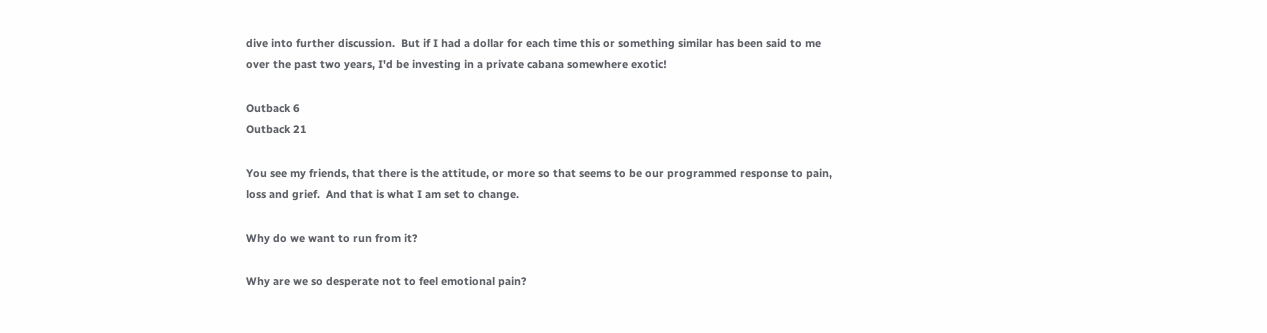dive into further discussion.  But if I had a dollar for each time this or something similar has been said to me over the past two years, I'd be investing in a private cabana somewhere exotic!

Outback 6
Outback 21

You see my friends, that there is the attitude, or more so that seems to be our programmed response to pain, loss and grief.  And that is what I am set to change.

Why do we want to run from it?

Why are we so desperate not to feel emotional pain?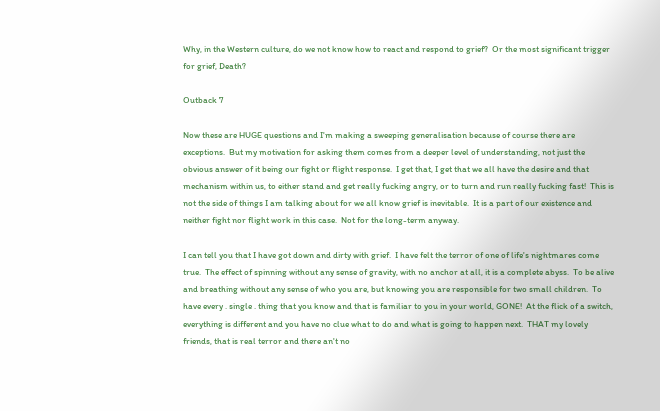Why, in the Western culture, do we not know how to react and respond to grief?  Or the most significant trigger for grief, Death?

Outback 7

Now these are HUGE questions and I'm making a sweeping generalisation because of course there are exceptions.  But my motivation for asking them comes from a deeper level of understanding, not just the obvious answer of it being our fight or flight response.  I get that, I get that we all have the desire and that mechanism within us, to either stand and get really fucking angry, or to turn and run really fucking fast!  This is not the side of things I am talking about for we all know grief is inevitable.  It is a part of our existence and neither fight nor flight work in this case.  Not for the long-term anyway.

I can tell you that I have got down and dirty with grief.  I have felt the terror of one of life's nightmares come true.  The effect of spinning without any sense of gravity, with no anchor at all, it is a complete abyss.  To be alive and breathing without any sense of who you are, but knowing you are responsible for two small children.  To have every . single . thing that you know and that is familiar to you in your world, GONE!  At the flick of a switch, everything is different and you have no clue what to do and what is going to happen next.  THAT my lovely friends, that is real terror and there an't no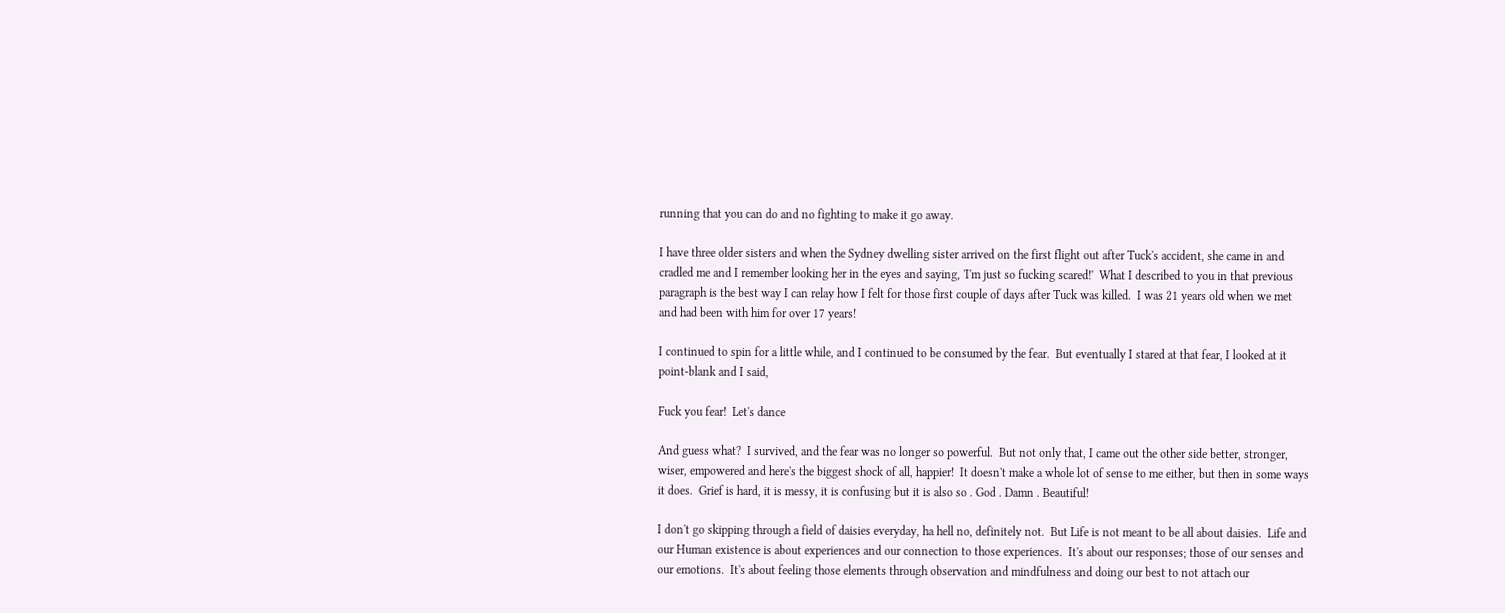running that you can do and no fighting to make it go away.

I have three older sisters and when the Sydney dwelling sister arrived on the first flight out after Tuck's accident, she came in and cradled me and I remember looking her in the eyes and saying, 'I'm just so fucking scared!'  What I described to you in that previous paragraph is the best way I can relay how I felt for those first couple of days after Tuck was killed.  I was 21 years old when we met and had been with him for over 17 years!

I continued to spin for a little while, and I continued to be consumed by the fear.  But eventually I stared at that fear, I looked at it point-blank and I said,

Fuck you fear!  Let's dance

And guess what?  I survived, and the fear was no longer so powerful.  But not only that, I came out the other side better, stronger, wiser, empowered and here's the biggest shock of all, happier!  It doesn't make a whole lot of sense to me either, but then in some ways it does.  Grief is hard, it is messy, it is confusing but it is also so . God . Damn . Beautiful!

I don't go skipping through a field of daisies everyday, ha hell no, definitely not.  But Life is not meant to be all about daisies.  Life and our Human existence is about experiences and our connection to those experiences.  It's about our responses; those of our senses and our emotions.  It's about feeling those elements through observation and mindfulness and doing our best to not attach our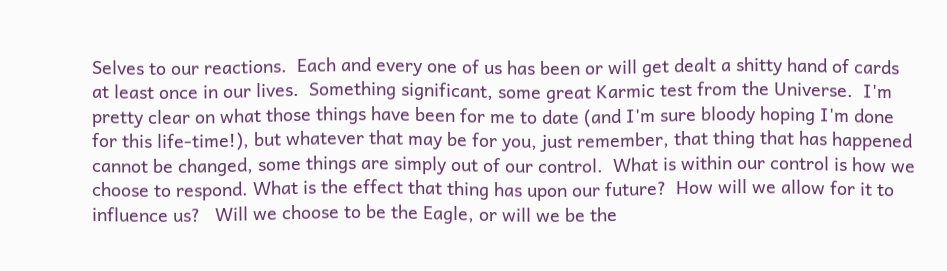Selves to our reactions.  Each and every one of us has been or will get dealt a shitty hand of cards at least once in our lives.  Something significant, some great Karmic test from the Universe.  I'm pretty clear on what those things have been for me to date (and I'm sure bloody hoping I'm done for this life-time!), but whatever that may be for you, just remember, that thing that has happened cannot be changed, some things are simply out of our control.  What is within our control is how we choose to respond. What is the effect that thing has upon our future?  How will we allow for it to influence us?   Will we choose to be the Eagle, or will we be the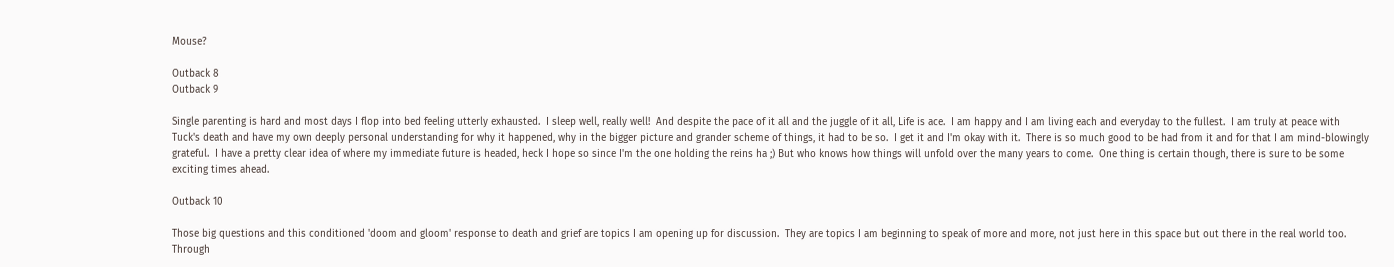Mouse?

Outback 8
Outback 9

Single parenting is hard and most days I flop into bed feeling utterly exhausted.  I sleep well, really well!  And despite the pace of it all and the juggle of it all, Life is ace.  I am happy and I am living each and everyday to the fullest.  I am truly at peace with Tuck's death and have my own deeply personal understanding for why it happened, why in the bigger picture and grander scheme of things, it had to be so.  I get it and I'm okay with it.  There is so much good to be had from it and for that I am mind-blowingly grateful.  I have a pretty clear idea of where my immediate future is headed, heck I hope so since I'm the one holding the reins ha ;) But who knows how things will unfold over the many years to come.  One thing is certain though, there is sure to be some exciting times ahead.

Outback 10

Those big questions and this conditioned 'doom and gloom' response to death and grief are topics I am opening up for discussion.  They are topics I am beginning to speak of more and more, not just here in this space but out there in the real world too.  Through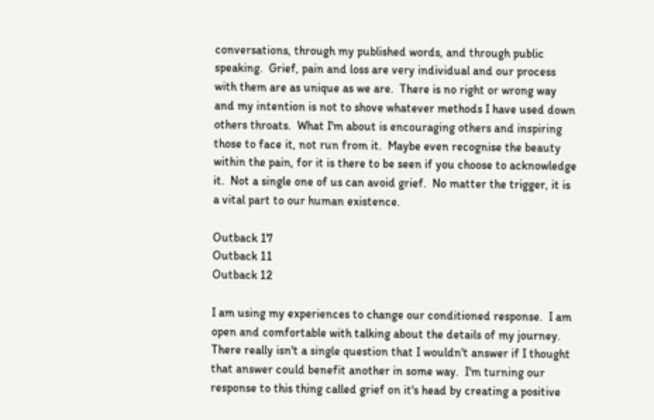conversations, through my published words, and through public speaking.  Grief, pain and loss are very individual and our process with them are as unique as we are.  There is no right or wrong way and my intention is not to shove whatever methods I have used down others throats.  What I'm about is encouraging others and inspiring those to face it, not run from it.  Maybe even recognise the beauty within the pain, for it is there to be seen if you choose to acknowledge it.  Not a single one of us can avoid grief.  No matter the trigger, it is a vital part to our human existence.

Outback 17
Outback 11
Outback 12

I am using my experiences to change our conditioned response.  I am open and comfortable with talking about the details of my journey.  There really isn't a single question that I wouldn't answer if I thought that answer could benefit another in some way.  I'm turning our response to this thing called grief on it's head by creating a positive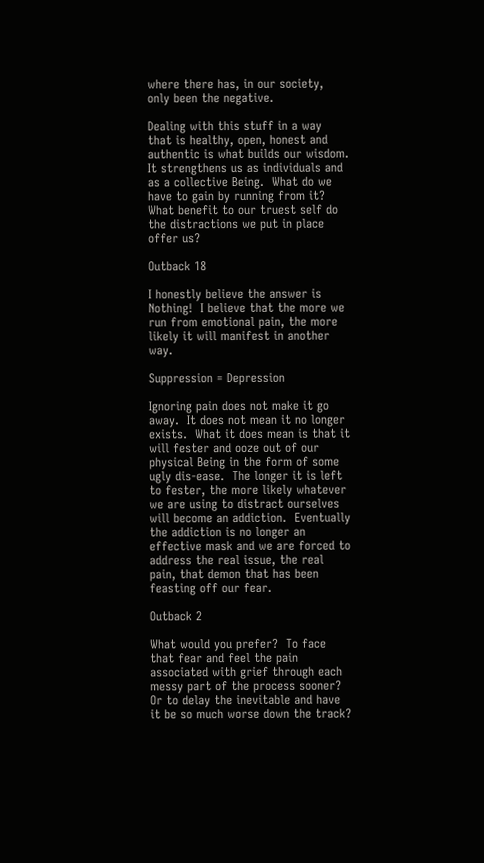where there has, in our society, only been the negative.

Dealing with this stuff in a way that is healthy, open, honest and authentic is what builds our wisdom.  It strengthens us as individuals and as a collective Being.  What do we have to gain by running from it?  What benefit to our truest self do the distractions we put in place offer us?

Outback 18

I honestly believe the answer is Nothing!  I believe that the more we run from emotional pain, the more likely it will manifest in another way.

Suppression = Depression

Ignoring pain does not make it go away.  It does not mean it no longer exists.  What it does mean is that it will fester and ooze out of our physical Being in the form of some ugly dis-ease.  The longer it is left to fester, the more likely whatever we are using to distract ourselves will become an addiction.  Eventually the addiction is no longer an effective mask and we are forced to address the real issue, the real pain, that demon that has been feasting off our fear.

Outback 2

What would you prefer?  To face that fear and feel the pain associated with grief through each messy part of the process sooner?  Or to delay the inevitable and have it be so much worse down the track?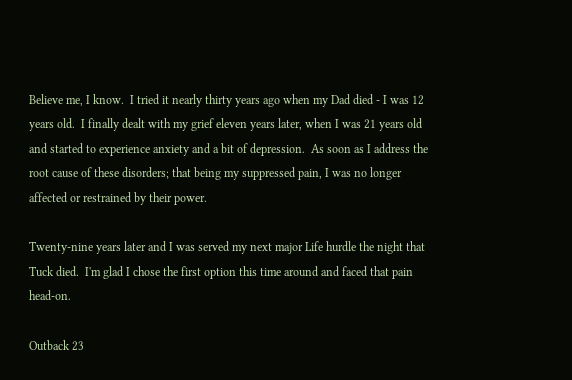Believe me, I know.  I tried it nearly thirty years ago when my Dad died - I was 12 years old.  I finally dealt with my grief eleven years later, when I was 21 years old and started to experience anxiety and a bit of depression.  As soon as I address the root cause of these disorders; that being my suppressed pain, I was no longer affected or restrained by their power.

Twenty-nine years later and I was served my next major Life hurdle the night that Tuck died.  I'm glad I chose the first option this time around and faced that pain head-on.

Outback 23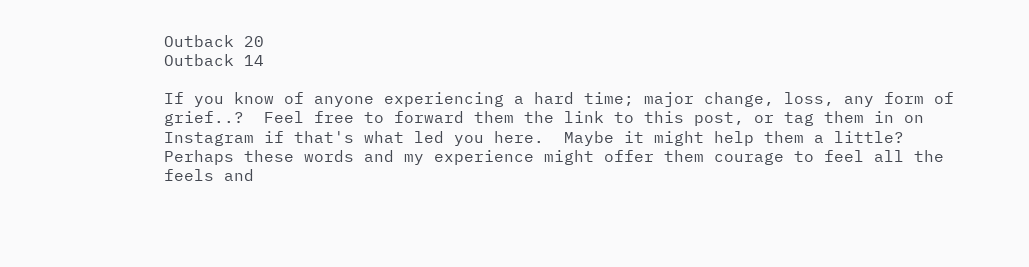Outback 20
Outback 14

If you know of anyone experiencing a hard time; major change, loss, any form of grief..?  Feel free to forward them the link to this post, or tag them in on Instagram if that's what led you here.  Maybe it might help them a little?  Perhaps these words and my experience might offer them courage to feel all the feels and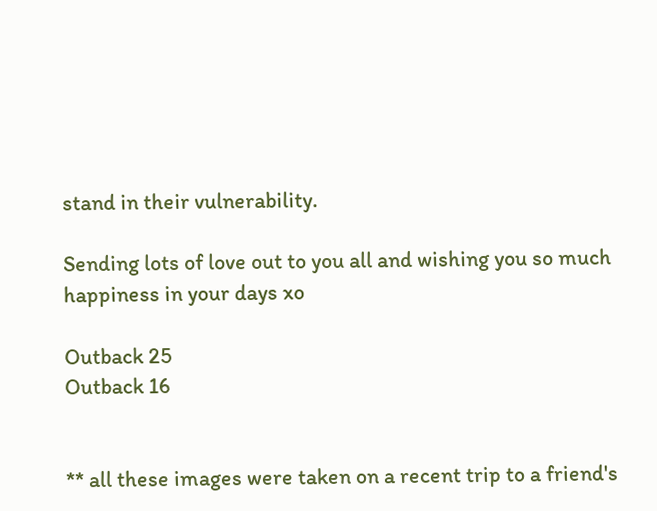stand in their vulnerability.

Sending lots of love out to you all and wishing you so much happiness in your days xo

Outback 25
Outback 16


** all these images were taken on a recent trip to a friend's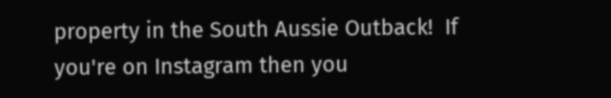property in the South Aussie Outback!  If you're on Instagram then you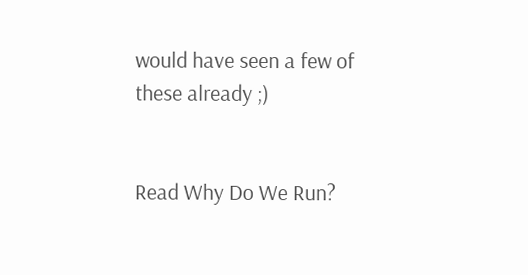would have seen a few of these already ;)


Read Why Do We Run?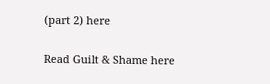(part 2) here

Read Guilt & Shame here